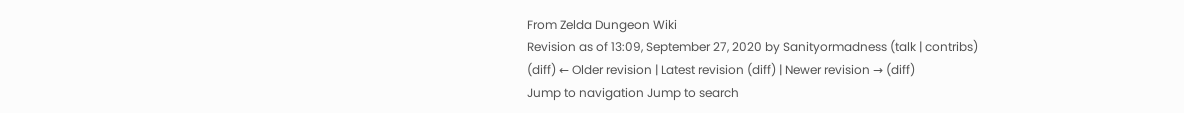From Zelda Dungeon Wiki
Revision as of 13:09, September 27, 2020 by Sanityormadness (talk | contribs)
(diff) ← Older revision | Latest revision (diff) | Newer revision → (diff)
Jump to navigation Jump to search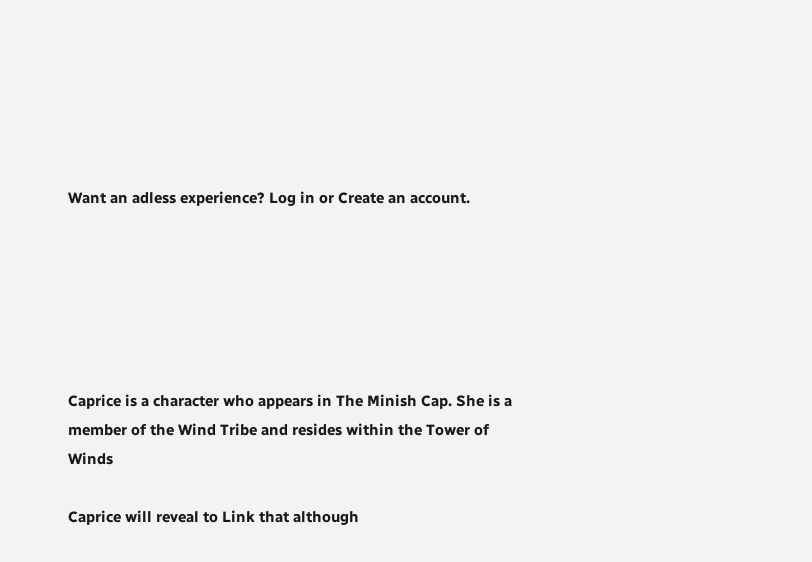Want an adless experience? Log in or Create an account.






Caprice is a character who appears in The Minish Cap. She is a member of the Wind Tribe and resides within the Tower of Winds

Caprice will reveal to Link that although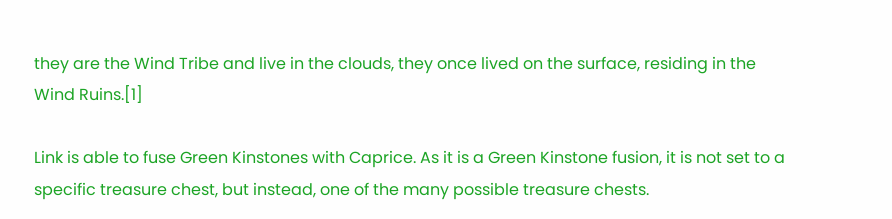they are the Wind Tribe and live in the clouds, they once lived on the surface, residing in the Wind Ruins.[1]

Link is able to fuse Green Kinstones with Caprice. As it is a Green Kinstone fusion, it is not set to a specific treasure chest, but instead, one of the many possible treasure chests.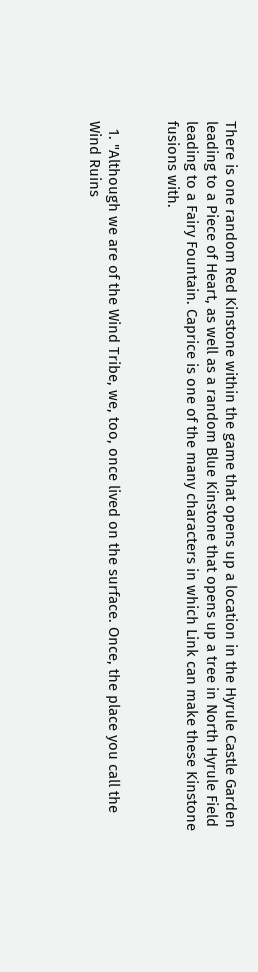There is one random Red Kinstone within the game that opens up a location in the Hyrule Castle Garden leading to a Piece of Heart, as well as a random Blue Kinstone that opens up a tree in North Hyrule Field leading to a Fairy Fountain. Caprice is one of the many characters in which Link can make these Kinstone fusions with.


  1. "Although we are of the Wind Tribe, we, too, once lived on the surface. Once, the place you call the Wind Ruins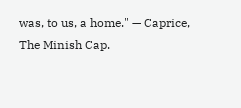was, to us, a home." — Caprice, The Minish Cap.